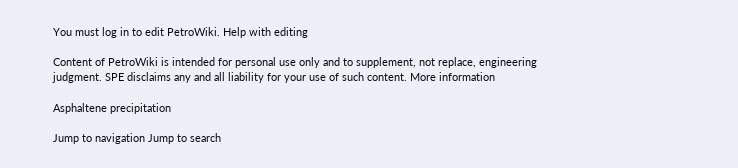You must log in to edit PetroWiki. Help with editing

Content of PetroWiki is intended for personal use only and to supplement, not replace, engineering judgment. SPE disclaims any and all liability for your use of such content. More information

Asphaltene precipitation

Jump to navigation Jump to search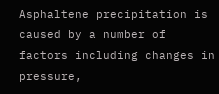Asphaltene precipitation is caused by a number of factors including changes in pressure,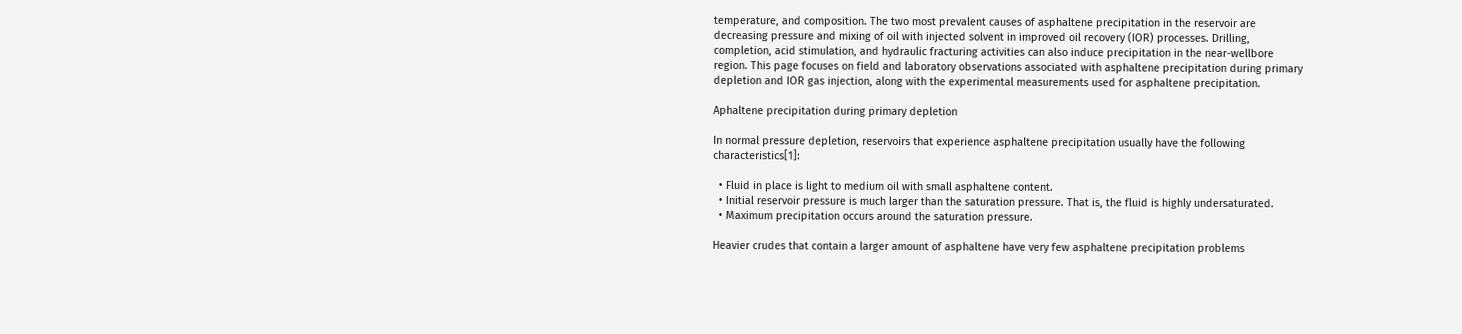temperature, and composition. The two most prevalent causes of asphaltene precipitation in the reservoir are decreasing pressure and mixing of oil with injected solvent in improved oil recovery (IOR) processes. Drilling, completion, acid stimulation, and hydraulic fracturing activities can also induce precipitation in the near-wellbore region. This page focuses on field and laboratory observations associated with asphaltene precipitation during primary depletion and IOR gas injection, along with the experimental measurements used for asphaltene precipitation.

Aphaltene precipitation during primary depletion

In normal pressure depletion, reservoirs that experience asphaltene precipitation usually have the following characteristics[1]:

  • Fluid in place is light to medium oil with small asphaltene content.
  • Initial reservoir pressure is much larger than the saturation pressure. That is, the fluid is highly undersaturated.
  • Maximum precipitation occurs around the saturation pressure.

Heavier crudes that contain a larger amount of asphaltene have very few asphaltene precipitation problems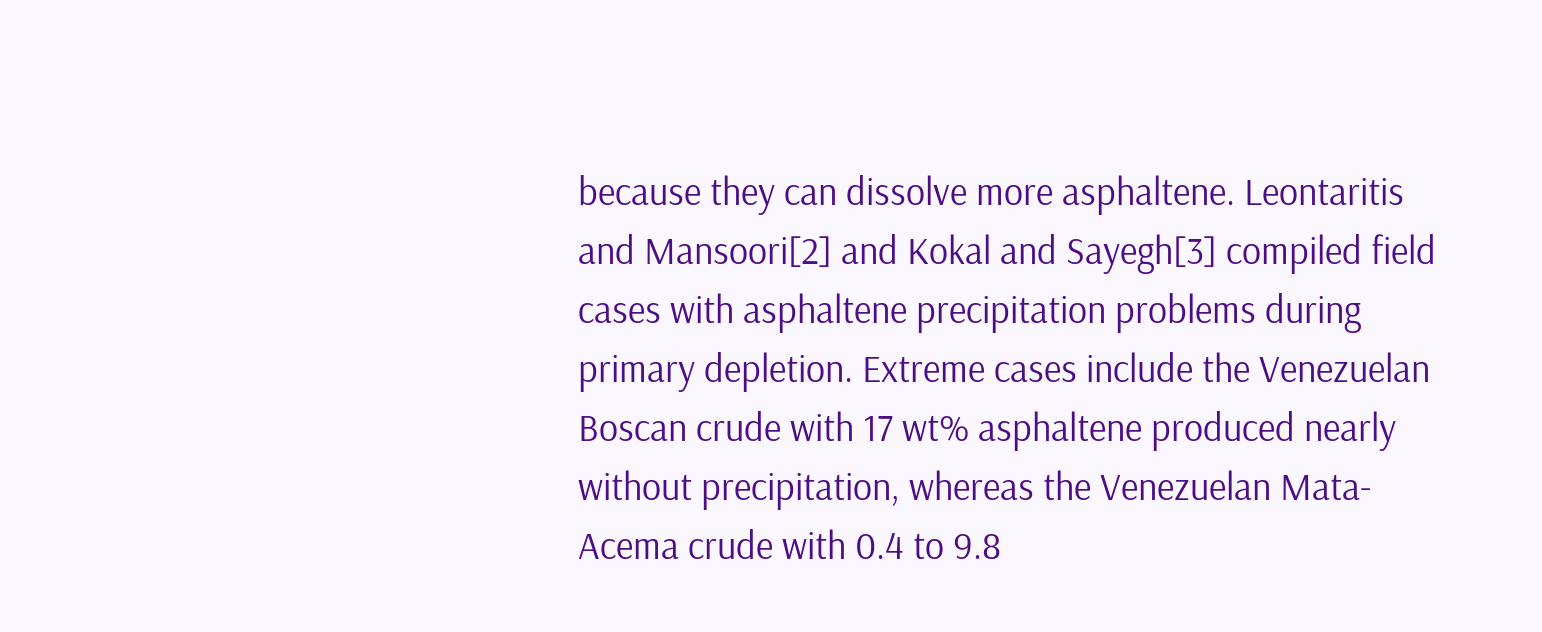because they can dissolve more asphaltene. Leontaritis and Mansoori[2] and Kokal and Sayegh[3] compiled field cases with asphaltene precipitation problems during primary depletion. Extreme cases include the Venezuelan Boscan crude with 17 wt% asphaltene produced nearly without precipitation, whereas the Venezuelan Mata-Acema crude with 0.4 to 9.8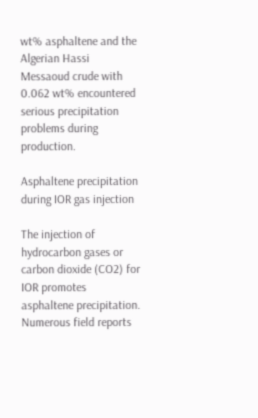wt% asphaltene and the Algerian Hassi Messaoud crude with 0.062 wt% encountered serious precipitation problems during production.

Asphaltene precipitation during IOR gas injection

The injection of hydrocarbon gases or carbon dioxide (CO2) for IOR promotes asphaltene precipitation. Numerous field reports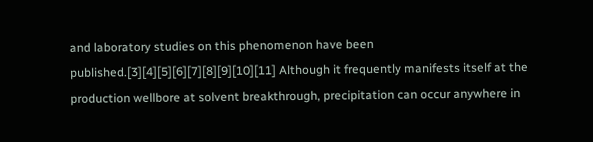and laboratory studies on this phenomenon have been published.[3][4][5][6][7][8][9][10][11] Although it frequently manifests itself at the production wellbore at solvent breakthrough, precipitation can occur anywhere in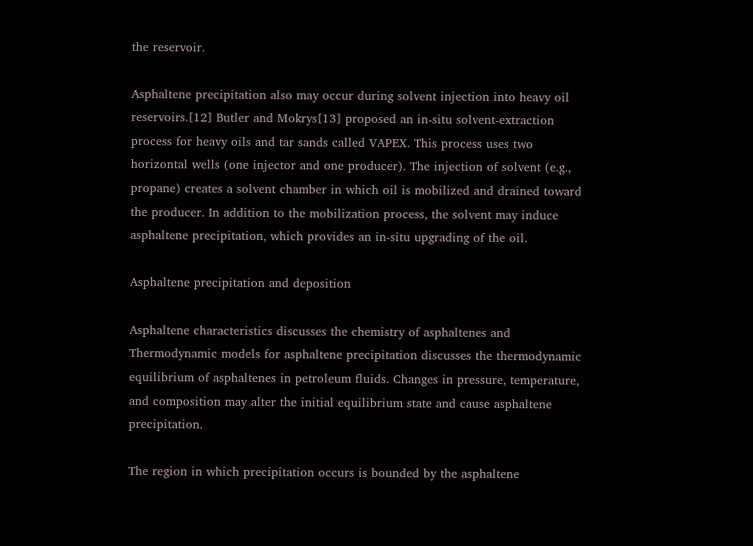the reservoir.

Asphaltene precipitation also may occur during solvent injection into heavy oil reservoirs.[12] Butler and Mokrys[13] proposed an in-situ solvent-extraction process for heavy oils and tar sands called VAPEX. This process uses two horizontal wells (one injector and one producer). The injection of solvent (e.g., propane) creates a solvent chamber in which oil is mobilized and drained toward the producer. In addition to the mobilization process, the solvent may induce asphaltene precipitation, which provides an in-situ upgrading of the oil.

Asphaltene precipitation and deposition

Asphaltene characteristics discusses the chemistry of asphaltenes and Thermodynamic models for asphaltene precipitation discusses the thermodynamic equilibrium of asphaltenes in petroleum fluids. Changes in pressure, temperature, and composition may alter the initial equilibrium state and cause asphaltene precipitation.

The region in which precipitation occurs is bounded by the asphaltene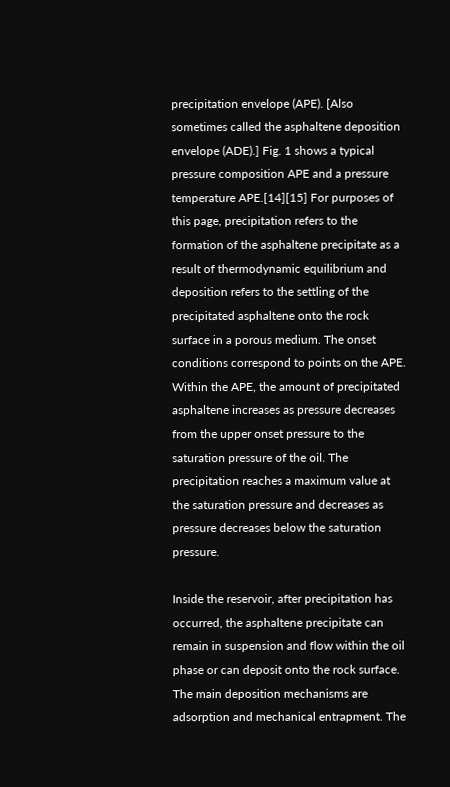precipitation envelope (APE). [Also sometimes called the asphaltene deposition envelope (ADE).] Fig. 1 shows a typical pressure composition APE and a pressure temperature APE.[14][15] For purposes of this page, precipitation refers to the formation of the asphaltene precipitate as a result of thermodynamic equilibrium and deposition refers to the settling of the precipitated asphaltene onto the rock surface in a porous medium. The onset conditions correspond to points on the APE. Within the APE, the amount of precipitated asphaltene increases as pressure decreases from the upper onset pressure to the saturation pressure of the oil. The precipitation reaches a maximum value at the saturation pressure and decreases as pressure decreases below the saturation pressure.

Inside the reservoir, after precipitation has occurred, the asphaltene precipitate can remain in suspension and flow within the oil phase or can deposit onto the rock surface. The main deposition mechanisms are adsorption and mechanical entrapment. The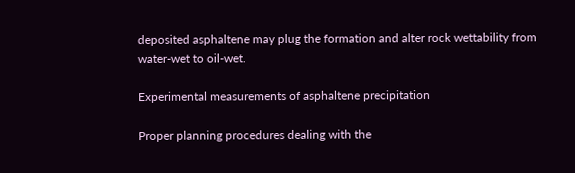deposited asphaltene may plug the formation and alter rock wettability from water-wet to oil-wet.

Experimental measurements of asphaltene precipitation

Proper planning procedures dealing with the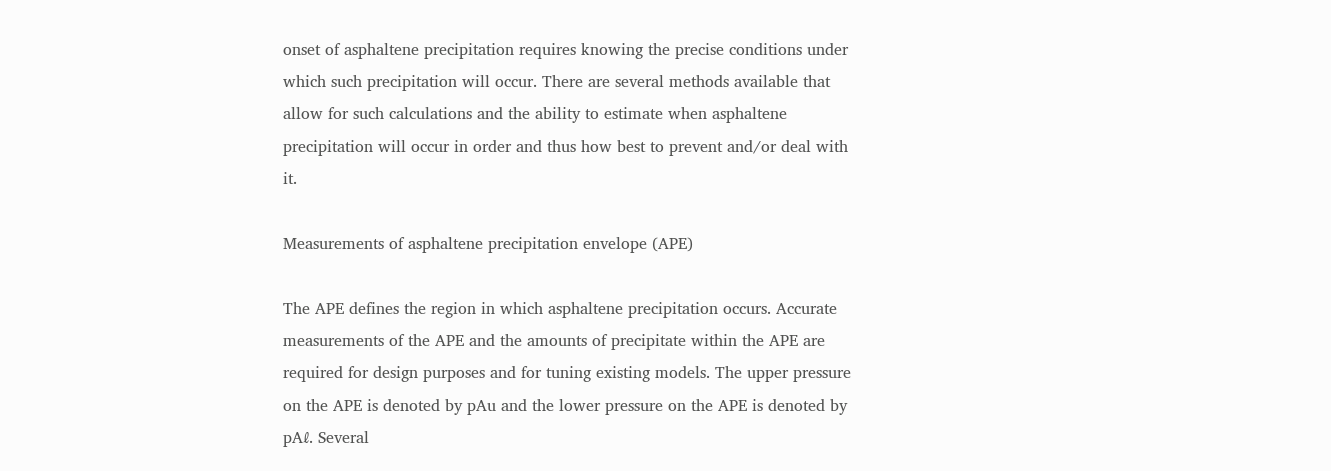onset of asphaltene precipitation requires knowing the precise conditions under which such precipitation will occur. There are several methods available that allow for such calculations and the ability to estimate when asphaltene precipitation will occur in order and thus how best to prevent and/or deal with it.

Measurements of asphaltene precipitation envelope (APE)

The APE defines the region in which asphaltene precipitation occurs. Accurate measurements of the APE and the amounts of precipitate within the APE are required for design purposes and for tuning existing models. The upper pressure on the APE is denoted by pAu and the lower pressure on the APE is denoted by pAℓ. Several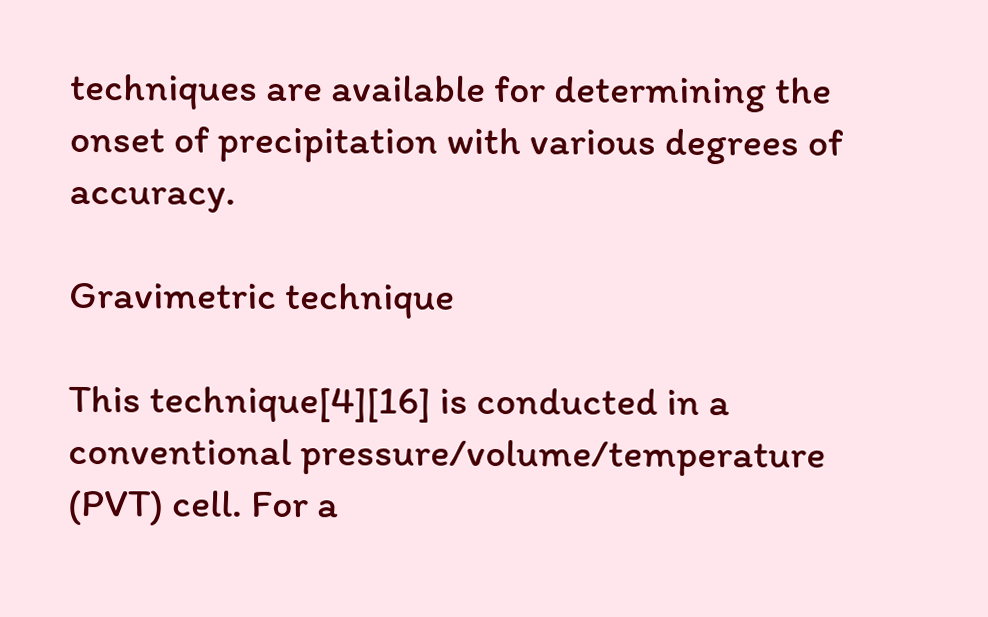techniques are available for determining the onset of precipitation with various degrees of accuracy.

Gravimetric technique

This technique[4][16] is conducted in a conventional pressure/volume/temperature (PVT) cell. For a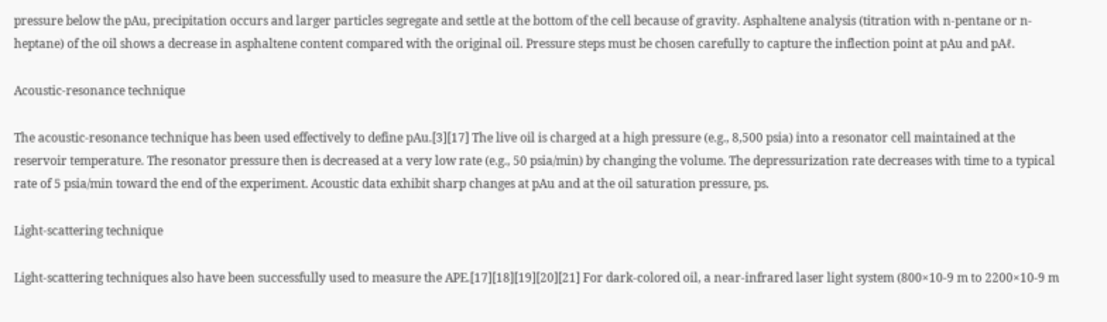pressure below the pAu, precipitation occurs and larger particles segregate and settle at the bottom of the cell because of gravity. Asphaltene analysis (titration with n-pentane or n-heptane) of the oil shows a decrease in asphaltene content compared with the original oil. Pressure steps must be chosen carefully to capture the inflection point at pAu and pAℓ.

Acoustic-resonance technique

The acoustic-resonance technique has been used effectively to define pAu.[3][17] The live oil is charged at a high pressure (e.g., 8,500 psia) into a resonator cell maintained at the reservoir temperature. The resonator pressure then is decreased at a very low rate (e.g., 50 psia/min) by changing the volume. The depressurization rate decreases with time to a typical rate of 5 psia/min toward the end of the experiment. Acoustic data exhibit sharp changes at pAu and at the oil saturation pressure, ps.

Light-scattering technique

Light-scattering techniques also have been successfully used to measure the APE.[17][18][19][20][21] For dark-colored oil, a near-infrared laser light system (800×10-9 m to 2200×10-9 m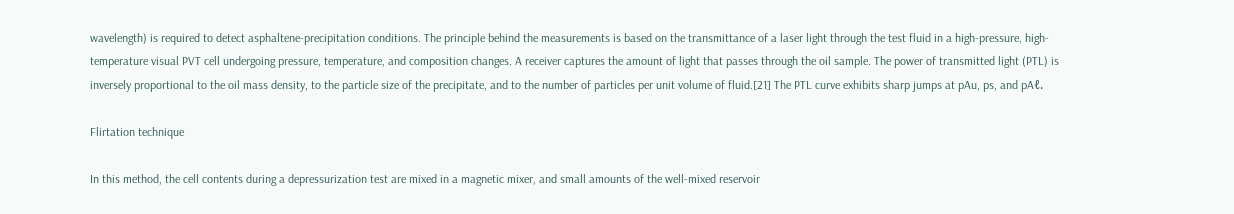wavelength) is required to detect asphaltene-precipitation conditions. The principle behind the measurements is based on the transmittance of a laser light through the test fluid in a high-pressure, high-temperature visual PVT cell undergoing pressure, temperature, and composition changes. A receiver captures the amount of light that passes through the oil sample. The power of transmitted light (PTL) is inversely proportional to the oil mass density, to the particle size of the precipitate, and to the number of particles per unit volume of fluid.[21] The PTL curve exhibits sharp jumps at pAu, ps, and pAℓ.

Flirtation technique

In this method, the cell contents during a depressurization test are mixed in a magnetic mixer, and small amounts of the well-mixed reservoir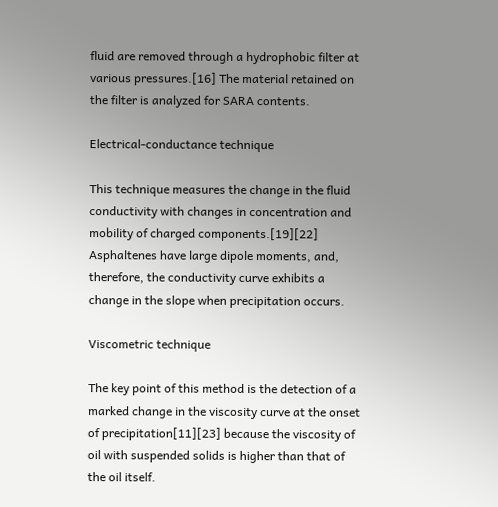fluid are removed through a hydrophobic filter at various pressures.[16] The material retained on the filter is analyzed for SARA contents.

Electrical-conductance technique

This technique measures the change in the fluid conductivity with changes in concentration and mobility of charged components.[19][22] Asphaltenes have large dipole moments, and, therefore, the conductivity curve exhibits a change in the slope when precipitation occurs.

Viscometric technique

The key point of this method is the detection of a marked change in the viscosity curve at the onset of precipitation[11][23] because the viscosity of oil with suspended solids is higher than that of the oil itself.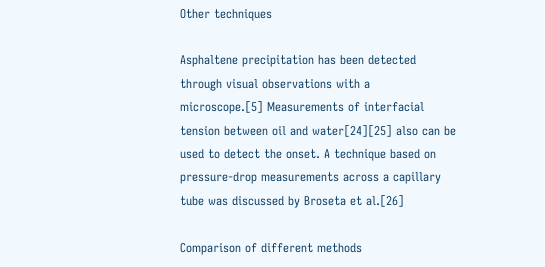Other techniques

Asphaltene precipitation has been detected through visual observations with a microscope.[5] Measurements of interfacial tension between oil and water[24][25] also can be used to detect the onset. A technique based on pressure-drop measurements across a capillary tube was discussed by Broseta et al.[26]

Comparison of different methods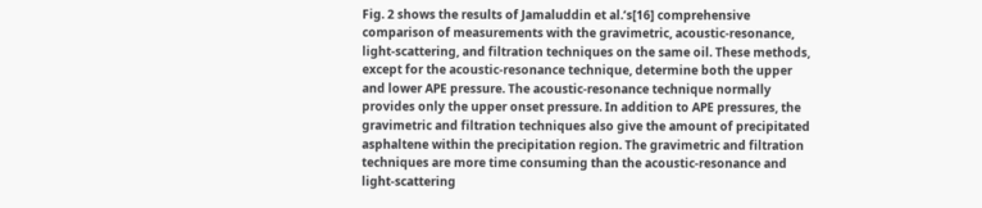Fig. 2 shows the results of Jamaluddin et al.‘s[16] comprehensive comparison of measurements with the gravimetric, acoustic-resonance, light-scattering, and filtration techniques on the same oil. These methods, except for the acoustic-resonance technique, determine both the upper and lower APE pressure. The acoustic-resonance technique normally provides only the upper onset pressure. In addition to APE pressures, the gravimetric and filtration techniques also give the amount of precipitated asphaltene within the precipitation region. The gravimetric and filtration techniques are more time consuming than the acoustic-resonance and light-scattering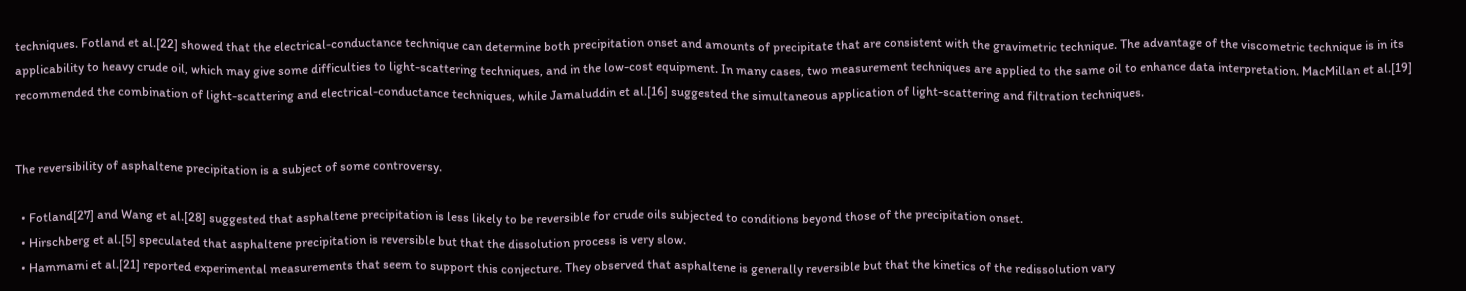techniques. Fotland et al.[22] showed that the electrical-conductance technique can determine both precipitation onset and amounts of precipitate that are consistent with the gravimetric technique. The advantage of the viscometric technique is in its applicability to heavy crude oil, which may give some difficulties to light-scattering techniques, and in the low-cost equipment. In many cases, two measurement techniques are applied to the same oil to enhance data interpretation. MacMillan et al.[19] recommended the combination of light-scattering and electrical-conductance techniques, while Jamaluddin et al.[16] suggested the simultaneous application of light-scattering and filtration techniques.


The reversibility of asphaltene precipitation is a subject of some controversy.

  • Fotland[27] and Wang et al.[28] suggested that asphaltene precipitation is less likely to be reversible for crude oils subjected to conditions beyond those of the precipitation onset.
  • Hirschberg et al.[5] speculated that asphaltene precipitation is reversible but that the dissolution process is very slow.
  • Hammami et al.[21] reported experimental measurements that seem to support this conjecture. They observed that asphaltene is generally reversible but that the kinetics of the redissolution vary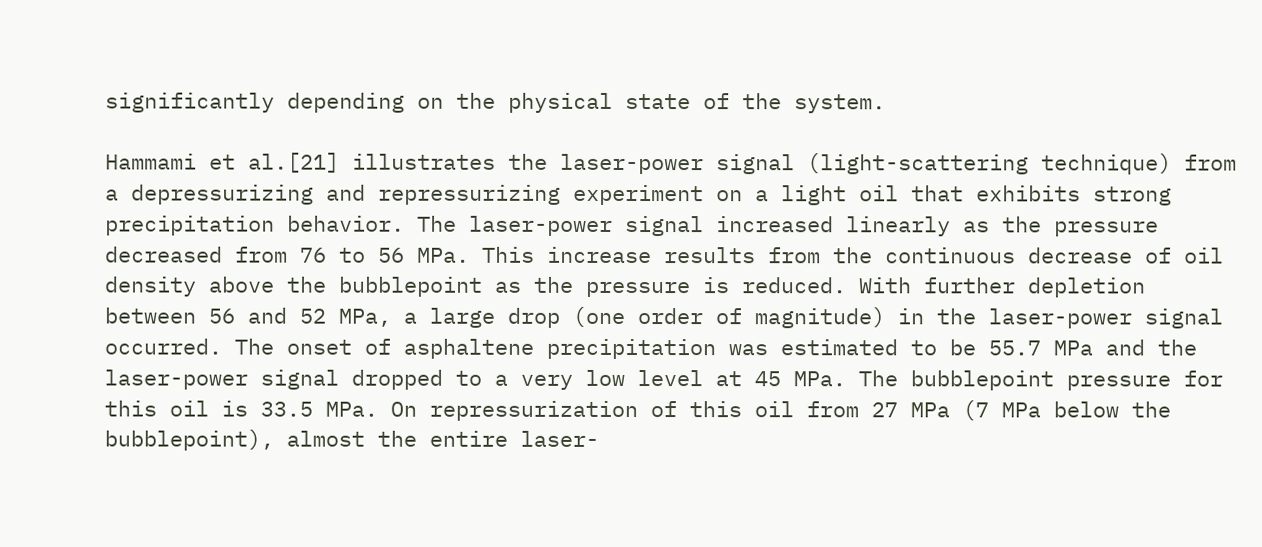significantly depending on the physical state of the system.

Hammami et al.[21] illustrates the laser-power signal (light-scattering technique) from a depressurizing and repressurizing experiment on a light oil that exhibits strong precipitation behavior. The laser-power signal increased linearly as the pressure decreased from 76 to 56 MPa. This increase results from the continuous decrease of oil density above the bubblepoint as the pressure is reduced. With further depletion between 56 and 52 MPa, a large drop (one order of magnitude) in the laser-power signal occurred. The onset of asphaltene precipitation was estimated to be 55.7 MPa and the laser-power signal dropped to a very low level at 45 MPa. The bubblepoint pressure for this oil is 33.5 MPa. On repressurization of this oil from 27 MPa (7 MPa below the bubblepoint), almost the entire laser-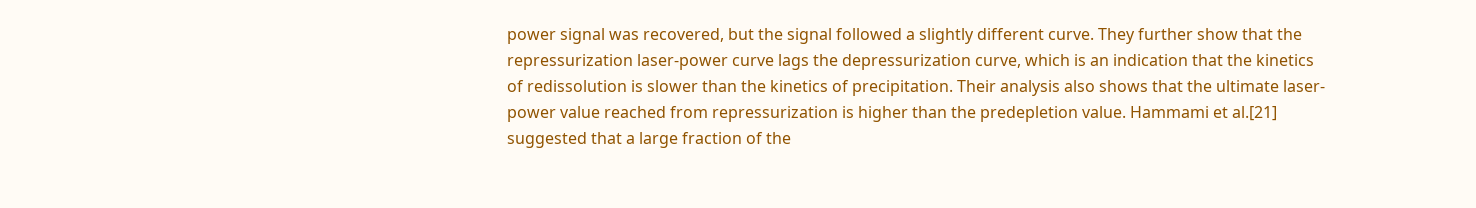power signal was recovered, but the signal followed a slightly different curve. They further show that the repressurization laser-power curve lags the depressurization curve, which is an indication that the kinetics of redissolution is slower than the kinetics of precipitation. Their analysis also shows that the ultimate laser-power value reached from repressurization is higher than the predepletion value. Hammami et al.[21] suggested that a large fraction of the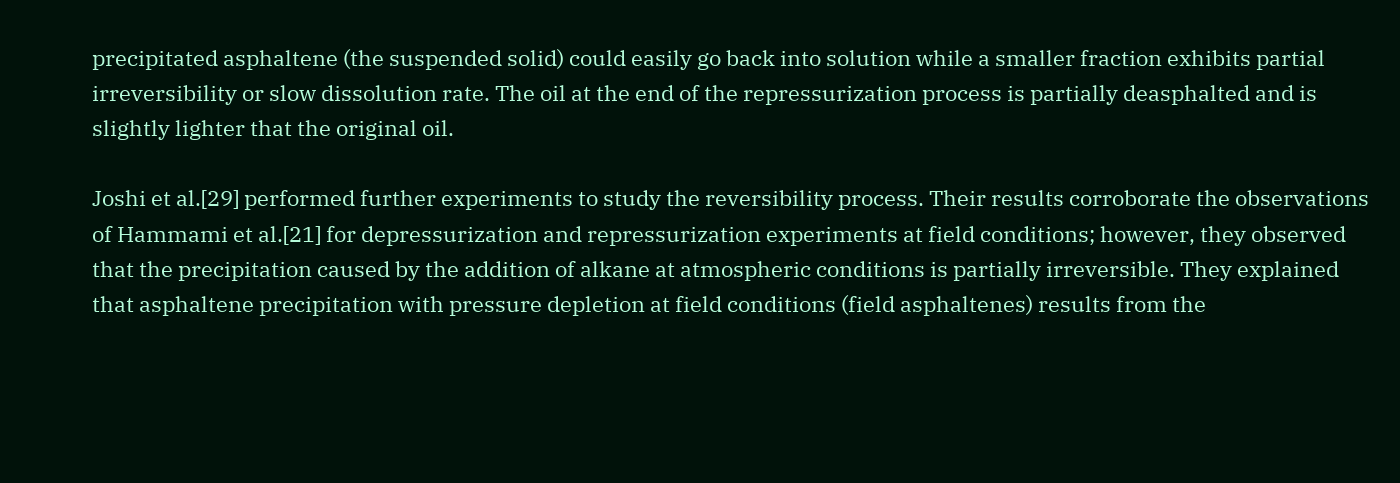precipitated asphaltene (the suspended solid) could easily go back into solution while a smaller fraction exhibits partial irreversibility or slow dissolution rate. The oil at the end of the repressurization process is partially deasphalted and is slightly lighter that the original oil.

Joshi et al.[29] performed further experiments to study the reversibility process. Their results corroborate the observations of Hammami et al.[21] for depressurization and repressurization experiments at field conditions; however, they observed that the precipitation caused by the addition of alkane at atmospheric conditions is partially irreversible. They explained that asphaltene precipitation with pressure depletion at field conditions (field asphaltenes) results from the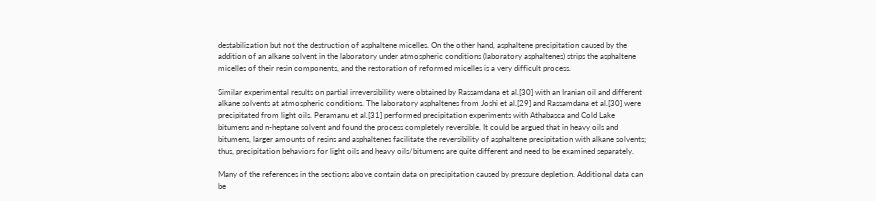destabilization but not the destruction of asphaltene micelles. On the other hand, asphaltene precipitation caused by the addition of an alkane solvent in the laboratory under atmospheric conditions (laboratory asphaltenes) strips the asphaltene micelles of their resin components, and the restoration of reformed micelles is a very difficult process.

Similar experimental results on partial irreversibility were obtained by Rassamdana et al.[30] with an Iranian oil and different alkane solvents at atmospheric conditions. The laboratory asphaltenes from Joshi et al.[29] and Rassamdana et al.[30] were precipitated from light oils. Peramanu et al.[31] performed precipitation experiments with Athabasca and Cold Lake bitumens and n-heptane solvent and found the process completely reversible. It could be argued that in heavy oils and bitumens, larger amounts of resins and asphaltenes facilitate the reversibility of asphaltene precipitation with alkane solvents; thus, precipitation behaviors for light oils and heavy oils/bitumens are quite different and need to be examined separately.

Many of the references in the sections above contain data on precipitation caused by pressure depletion. Additional data can be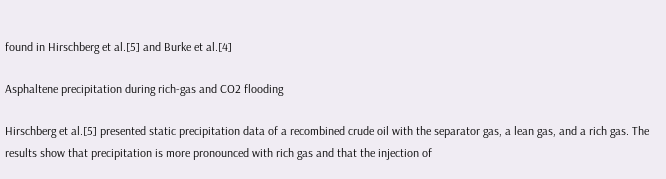found in Hirschberg et al.[5] and Burke et al.[4]

Asphaltene precipitation during rich-gas and CO2 flooding

Hirschberg et al.[5] presented static precipitation data of a recombined crude oil with the separator gas, a lean gas, and a rich gas. The results show that precipitation is more pronounced with rich gas and that the injection of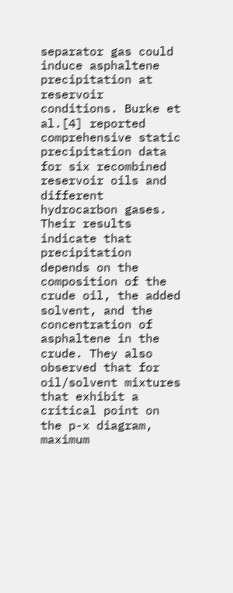separator gas could induce asphaltene precipitation at reservoir conditions. Burke et al.[4] reported comprehensive static precipitation data for six recombined reservoir oils and different hydrocarbon gases. Their results indicate that precipitation depends on the composition of the crude oil, the added solvent, and the concentration of asphaltene in the crude. They also observed that for oil/solvent mixtures that exhibit a critical point on the p-x diagram, maximum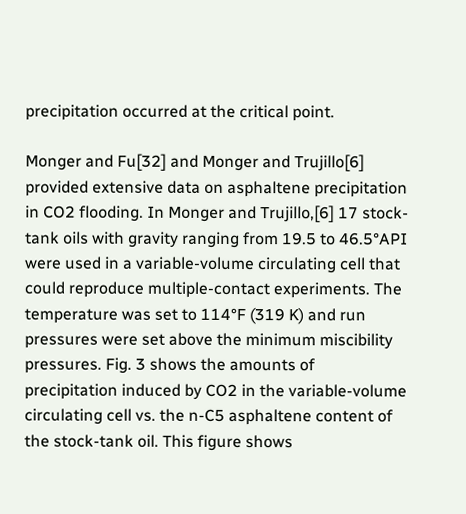precipitation occurred at the critical point.

Monger and Fu[32] and Monger and Trujillo[6] provided extensive data on asphaltene precipitation in CO2 flooding. In Monger and Trujillo,[6] 17 stock-tank oils with gravity ranging from 19.5 to 46.5°API were used in a variable-volume circulating cell that could reproduce multiple-contact experiments. The temperature was set to 114°F (319 K) and run pressures were set above the minimum miscibility pressures. Fig. 3 shows the amounts of precipitation induced by CO2 in the variable-volume circulating cell vs. the n-C5 asphaltene content of the stock-tank oil. This figure shows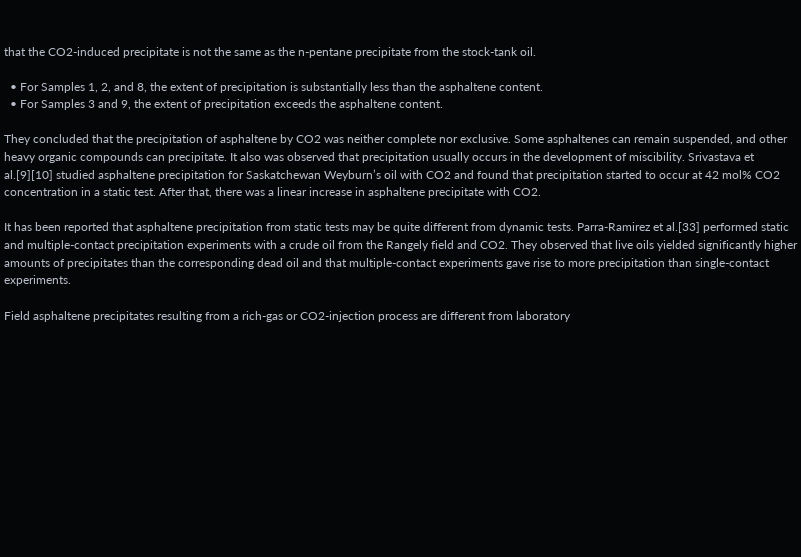that the CO2-induced precipitate is not the same as the n-pentane precipitate from the stock-tank oil.

  • For Samples 1, 2, and 8, the extent of precipitation is substantially less than the asphaltene content.
  • For Samples 3 and 9, the extent of precipitation exceeds the asphaltene content.

They concluded that the precipitation of asphaltene by CO2 was neither complete nor exclusive. Some asphaltenes can remain suspended, and other heavy organic compounds can precipitate. It also was observed that precipitation usually occurs in the development of miscibility. Srivastava et al.[9][10] studied asphaltene precipitation for Saskatchewan Weyburn’s oil with CO2 and found that precipitation started to occur at 42 mol% CO2 concentration in a static test. After that, there was a linear increase in asphaltene precipitate with CO2.

It has been reported that asphaltene precipitation from static tests may be quite different from dynamic tests. Parra-Ramirez et al.[33] performed static and multiple-contact precipitation experiments with a crude oil from the Rangely field and CO2. They observed that live oils yielded significantly higher amounts of precipitates than the corresponding dead oil and that multiple-contact experiments gave rise to more precipitation than single-contact experiments.

Field asphaltene precipitates resulting from a rich-gas or CO2-injection process are different from laboratory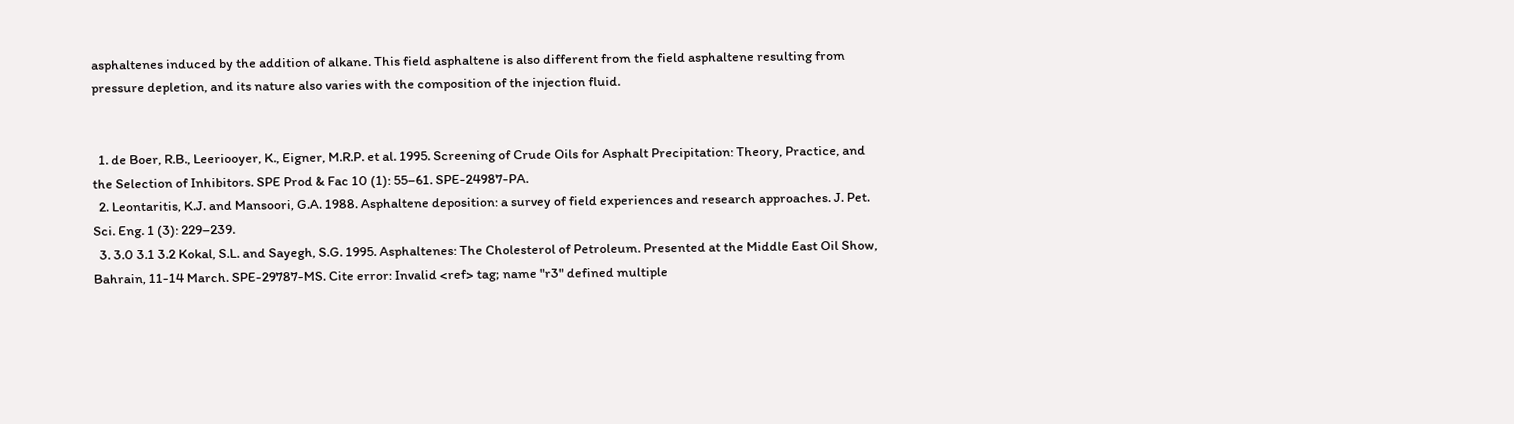asphaltenes induced by the addition of alkane. This field asphaltene is also different from the field asphaltene resulting from pressure depletion, and its nature also varies with the composition of the injection fluid.


  1. de Boer, R.B., Leeriooyer, K., Eigner, M.R.P. et al. 1995. Screening of Crude Oils for Asphalt Precipitation: Theory, Practice, and the Selection of Inhibitors. SPE Prod & Fac 10 (1): 55–61. SPE-24987-PA.
  2. Leontaritis, K.J. and Mansoori, G.A. 1988. Asphaltene deposition: a survey of field experiences and research approaches. J. Pet. Sci. Eng. 1 (3): 229–239.
  3. 3.0 3.1 3.2 Kokal, S.L. and Sayegh, S.G. 1995. Asphaltenes: The Cholesterol of Petroleum. Presented at the Middle East Oil Show, Bahrain, 11-14 March. SPE-29787-MS. Cite error: Invalid <ref> tag; name "r3" defined multiple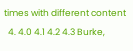times with different content
  4. 4.0 4.1 4.2 4.3 Burke,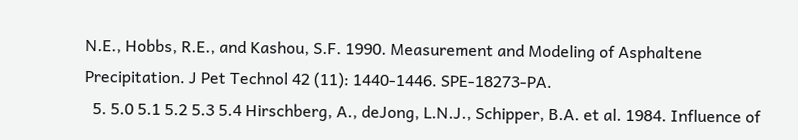N.E., Hobbs, R.E., and Kashou, S.F. 1990. Measurement and Modeling of Asphaltene Precipitation. J Pet Technol 42 (11): 1440-1446. SPE-18273-PA.
  5. 5.0 5.1 5.2 5.3 5.4 Hirschberg, A., deJong, L.N.J., Schipper, B.A. et al. 1984. Influence of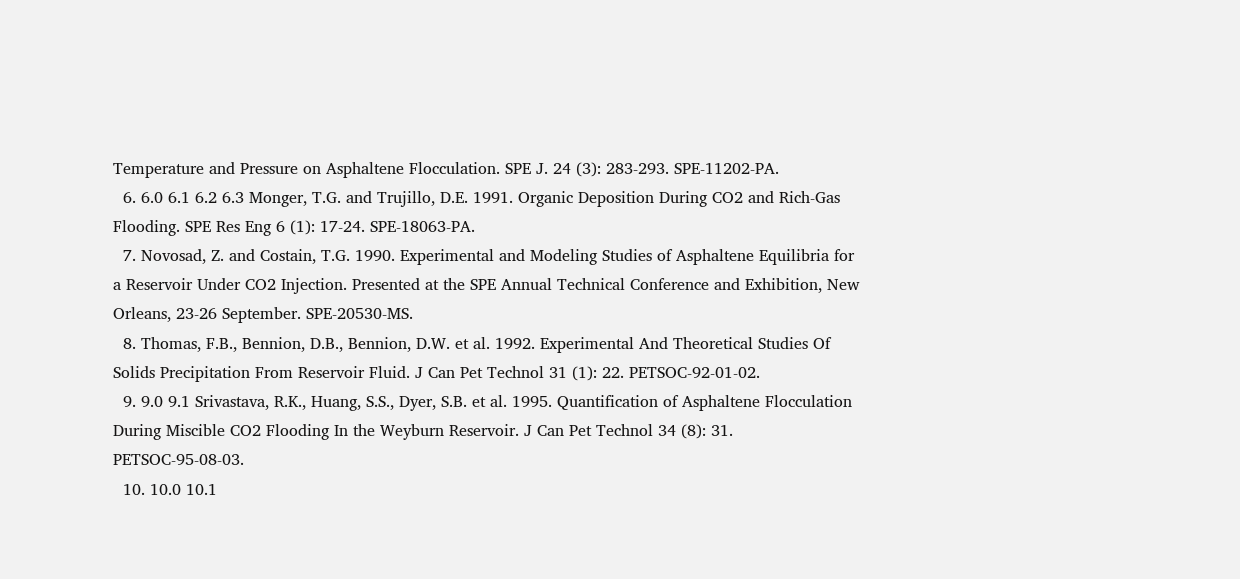Temperature and Pressure on Asphaltene Flocculation. SPE J. 24 (3): 283-293. SPE-11202-PA.
  6. 6.0 6.1 6.2 6.3 Monger, T.G. and Trujillo, D.E. 1991. Organic Deposition During CO2 and Rich-Gas Flooding. SPE Res Eng 6 (1): 17-24. SPE-18063-PA.
  7. Novosad, Z. and Costain, T.G. 1990. Experimental and Modeling Studies of Asphaltene Equilibria for a Reservoir Under CO2 Injection. Presented at the SPE Annual Technical Conference and Exhibition, New Orleans, 23-26 September. SPE-20530-MS.
  8. Thomas, F.B., Bennion, D.B., Bennion, D.W. et al. 1992. Experimental And Theoretical Studies Of Solids Precipitation From Reservoir Fluid. J Can Pet Technol 31 (1): 22. PETSOC-92-01-02.
  9. 9.0 9.1 Srivastava, R.K., Huang, S.S., Dyer, S.B. et al. 1995. Quantification of Asphaltene Flocculation During Miscible CO2 Flooding In the Weyburn Reservoir. J Can Pet Technol 34 (8): 31. PETSOC-95-08-03.
  10. 10.0 10.1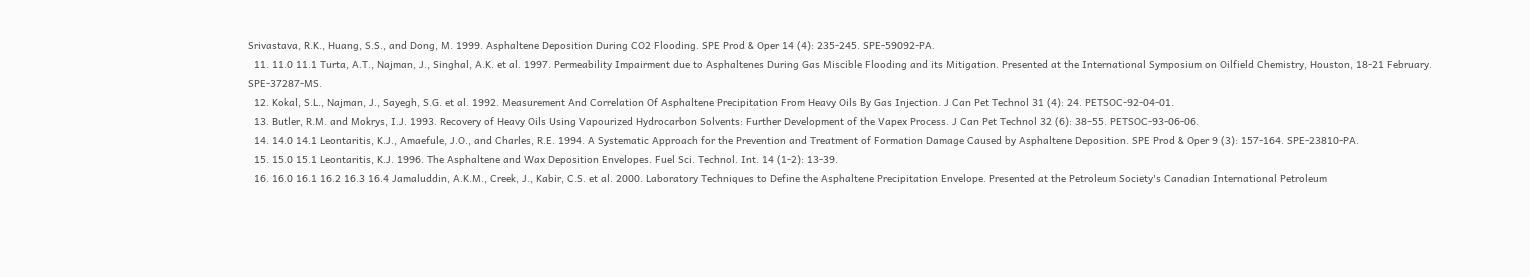Srivastava, R.K., Huang, S.S., and Dong, M. 1999. Asphaltene Deposition During CO2 Flooding. SPE Prod & Oper 14 (4): 235-245. SPE-59092-PA.
  11. 11.0 11.1 Turta, A.T., Najman, J., Singhal, A.K. et al. 1997. Permeability Impairment due to Asphaltenes During Gas Miscible Flooding and its Mitigation. Presented at the International Symposium on Oilfield Chemistry, Houston, 18-21 February. SPE-37287-MS.
  12. Kokal, S.L., Najman, J., Sayegh, S.G. et al. 1992. Measurement And Correlation Of Asphaltene Precipitation From Heavy Oils By Gas Injection. J Can Pet Technol 31 (4): 24. PETSOC-92-04-01.
  13. Butler, R.M. and Mokrys, I.J. 1993. Recovery of Heavy Oils Using Vapourized Hydrocarbon Solvents: Further Development of the Vapex Process. J Can Pet Technol 32 (6): 38–55. PETSOC-93-06-06.
  14. 14.0 14.1 Leontaritis, K.J., Amaefule, J.O., and Charles, R.E. 1994. A Systematic Approach for the Prevention and Treatment of Formation Damage Caused by Asphaltene Deposition. SPE Prod & Oper 9 (3): 157-164. SPE-23810-PA.
  15. 15.0 15.1 Leontaritis, K.J. 1996. The Asphaltene and Wax Deposition Envelopes. Fuel Sci. Technol. Int. 14 (1-2): 13-39.
  16. 16.0 16.1 16.2 16.3 16.4 Jamaluddin, A.K.M., Creek, J., Kabir, C.S. et al. 2000. Laboratory Techniques to Define the Asphaltene Precipitation Envelope. Presented at the Petroleum Society's Canadian International Petroleum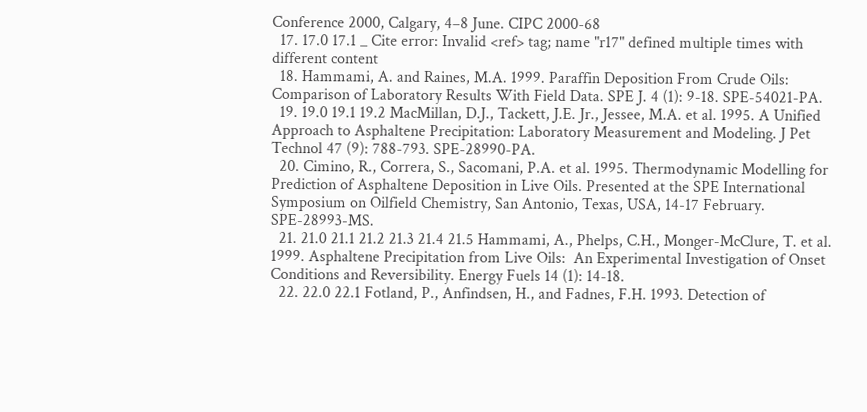Conference 2000, Calgary, 4–8 June. CIPC 2000-68
  17. 17.0 17.1 _ Cite error: Invalid <ref> tag; name "r17" defined multiple times with different content
  18. Hammami, A. and Raines, M.A. 1999. Paraffin Deposition From Crude Oils: Comparison of Laboratory Results With Field Data. SPE J. 4 (1): 9-18. SPE-54021-PA.
  19. 19.0 19.1 19.2 MacMillan, D.J., Tackett, J.E. Jr., Jessee, M.A. et al. 1995. A Unified Approach to Asphaltene Precipitation: Laboratory Measurement and Modeling. J Pet Technol 47 (9): 788-793. SPE-28990-PA.
  20. Cimino, R., Correra, S., Sacomani, P.A. et al. 1995. Thermodynamic Modelling for Prediction of Asphaltene Deposition in Live Oils. Presented at the SPE International Symposium on Oilfield Chemistry, San Antonio, Texas, USA, 14-17 February. SPE-28993-MS.
  21. 21.0 21.1 21.2 21.3 21.4 21.5 Hammami, A., Phelps, C.H., Monger-McClure, T. et al. 1999. Asphaltene Precipitation from Live Oils:  An Experimental Investigation of Onset Conditions and Reversibility. Energy Fuels 14 (1): 14-18.
  22. 22.0 22.1 Fotland, P., Anfindsen, H., and Fadnes, F.H. 1993. Detection of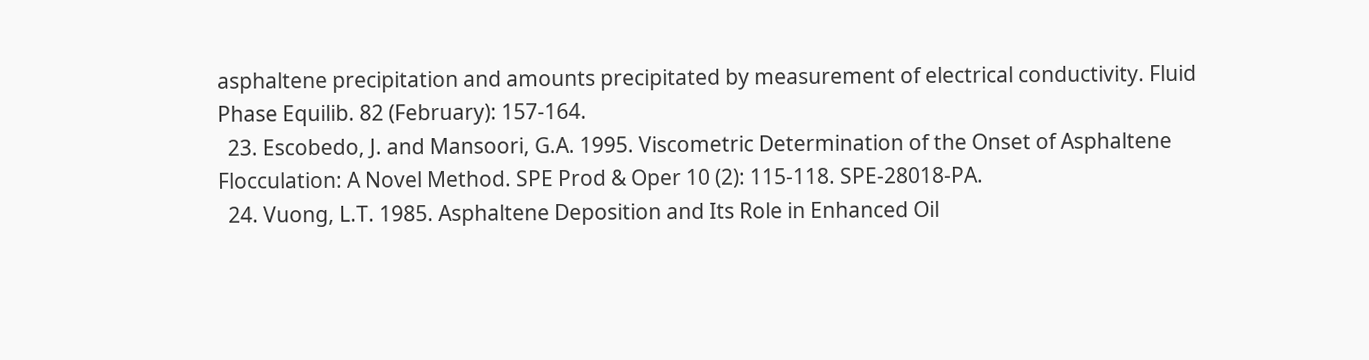asphaltene precipitation and amounts precipitated by measurement of electrical conductivity. Fluid Phase Equilib. 82 (February): 157-164.
  23. Escobedo, J. and Mansoori, G.A. 1995. Viscometric Determination of the Onset of Asphaltene Flocculation: A Novel Method. SPE Prod & Oper 10 (2): 115-118. SPE-28018-PA.
  24. Vuong, L.T. 1985. Asphaltene Deposition and Its Role in Enhanced Oil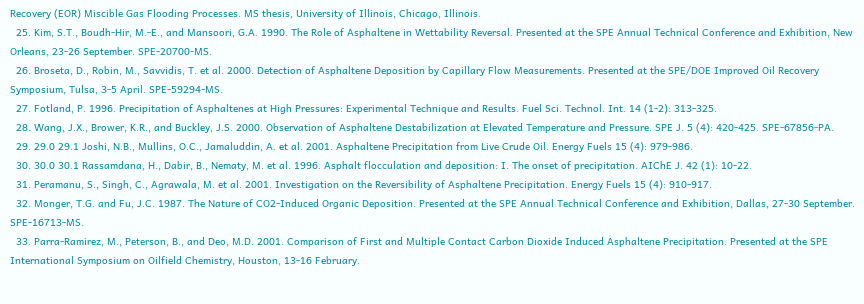Recovery (EOR) Miscible Gas Flooding Processes. MS thesis, University of Illinois, Chicago, Illinois.
  25. Kim, S.T., Boudh-Hir, M.-E., and Mansoori, G.A. 1990. The Role of Asphaltene in Wettability Reversal. Presented at the SPE Annual Technical Conference and Exhibition, New Orleans, 23-26 September. SPE-20700-MS.
  26. Broseta, D., Robin, M., Savvidis, T. et al. 2000. Detection of Asphaltene Deposition by Capillary Flow Measurements. Presented at the SPE/DOE Improved Oil Recovery Symposium, Tulsa, 3-5 April. SPE-59294-MS.
  27. Fotland, P. 1996. Precipitation of Asphaltenes at High Pressures: Experimental Technique and Results. Fuel Sci. Technol. Int. 14 (1-2): 313-325.
  28. Wang, J.X., Brower, K.R., and Buckley, J.S. 2000. Observation of Asphaltene Destabilization at Elevated Temperature and Pressure. SPE J. 5 (4): 420-425. SPE-67856-PA.
  29. 29.0 29.1 Joshi, N.B., Mullins, O.C., Jamaluddin, A. et al. 2001. Asphaltene Precipitation from Live Crude Oil. Energy Fuels 15 (4): 979-986.
  30. 30.0 30.1 Rassamdana, H., Dabir, B., Nematy, M. et al. 1996. Asphalt flocculation and deposition: I. The onset of precipitation. AIChE J. 42 (1): 10-22.
  31. Peramanu, S., Singh, C., Agrawala, M. et al. 2001. Investigation on the Reversibility of Asphaltene Precipitation. Energy Fuels 15 (4): 910-917.
  32. Monger, T.G. and Fu, J.C. 1987. The Nature of CO2-Induced Organic Deposition. Presented at the SPE Annual Technical Conference and Exhibition, Dallas, 27-30 September. SPE-16713-MS.
  33. Parra-Ramirez, M., Peterson, B., and Deo, M.D. 2001. Comparison of First and Multiple Contact Carbon Dioxide Induced Asphaltene Precipitation. Presented at the SPE International Symposium on Oilfield Chemistry, Houston, 13-16 February.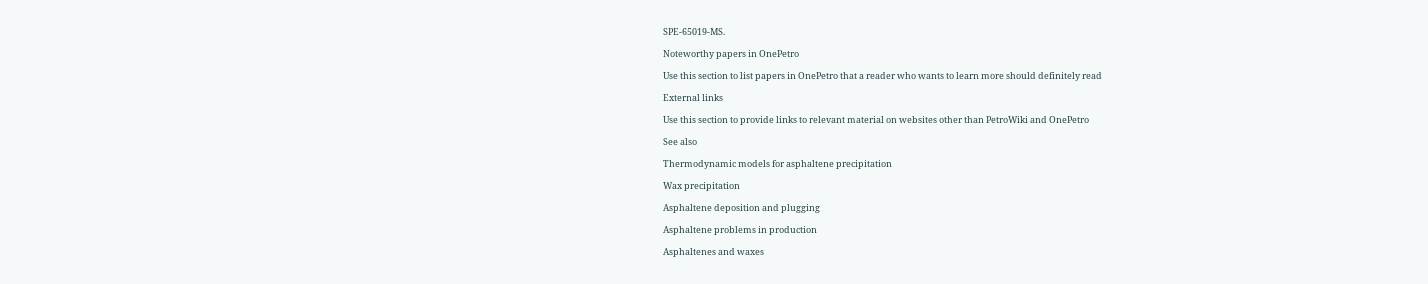SPE-65019-MS.

Noteworthy papers in OnePetro

Use this section to list papers in OnePetro that a reader who wants to learn more should definitely read

External links

Use this section to provide links to relevant material on websites other than PetroWiki and OnePetro

See also

Thermodynamic models for asphaltene precipitation

Wax precipitation

Asphaltene deposition and plugging

Asphaltene problems in production

Asphaltenes and waxes